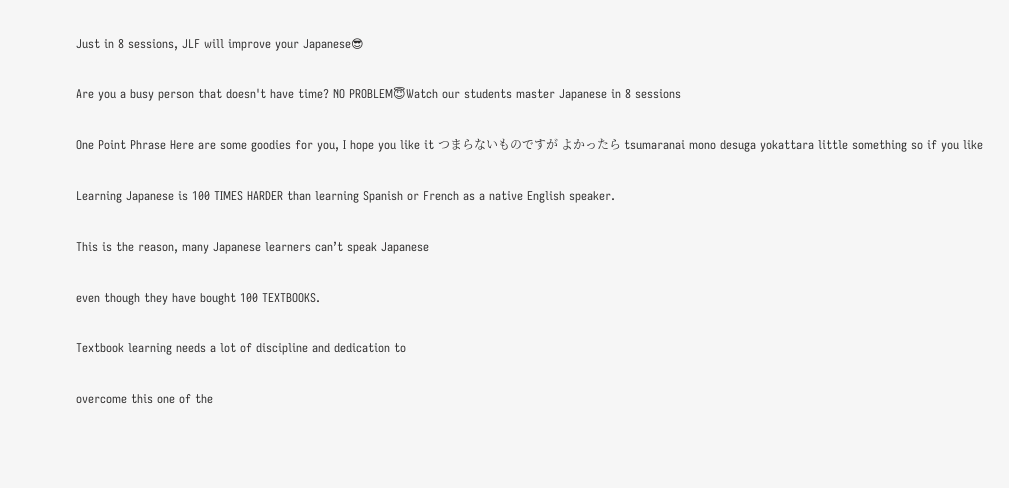Just in 8 sessions, JLF will improve your Japanese😎

Are you a busy person that doesn't have time? NO PROBLEM😇Watch our students master Japanese in 8 sessions

One Point Phrase Here are some goodies for you, I hope you like it つまらないものですが よかったら tsumaranai mono desuga yokattara little something so if you like

Learning Japanese is 100 TIMES HARDER than learning Spanish or French as a native English speaker.

This is the reason, many Japanese learners can’t speak Japanese

even though they have bought 100 TEXTBOOKS.

Textbook learning needs a lot of discipline and dedication to

overcome this one of the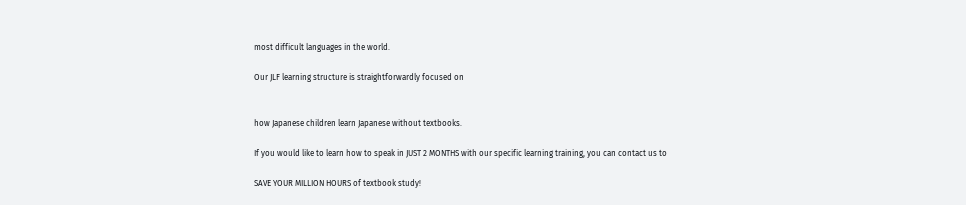most difficult languages in the world.

Our JLF learning structure is straightforwardly focused on


how Japanese children learn Japanese without textbooks.

If you would like to learn how to speak in JUST 2 MONTHS with our specific learning training, you can contact us to

SAVE YOUR MILLION HOURS of textbook study!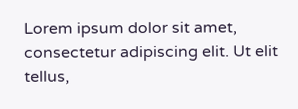Lorem ipsum dolor sit amet, consectetur adipiscing elit. Ut elit tellus,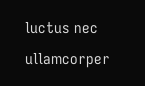luctus nec ullamcorper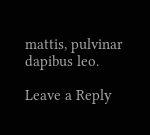mattis, pulvinar dapibus leo.

Leave a Reply